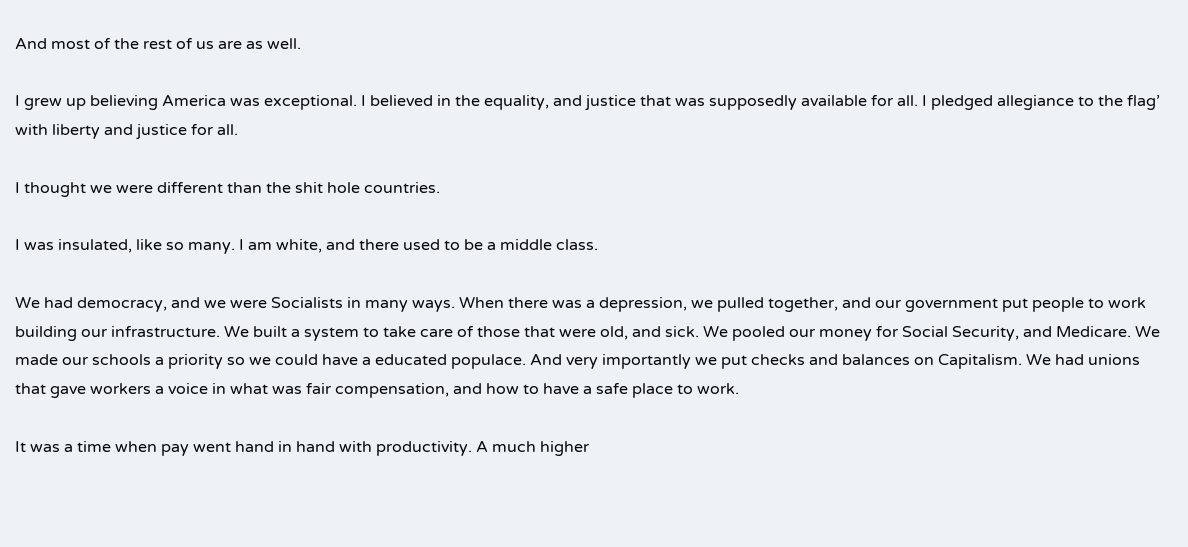And most of the rest of us are as well.

I grew up believing America was exceptional. I believed in the equality, and justice that was supposedly available for all. I pledged allegiance to the flag’ with liberty and justice for all.

I thought we were different than the shit hole countries.

I was insulated, like so many. I am white, and there used to be a middle class.

We had democracy, and we were Socialists in many ways. When there was a depression, we pulled together, and our government put people to work building our infrastructure. We built a system to take care of those that were old, and sick. We pooled our money for Social Security, and Medicare. We made our schools a priority so we could have a educated populace. And very importantly we put checks and balances on Capitalism. We had unions that gave workers a voice in what was fair compensation, and how to have a safe place to work.

It was a time when pay went hand in hand with productivity. A much higher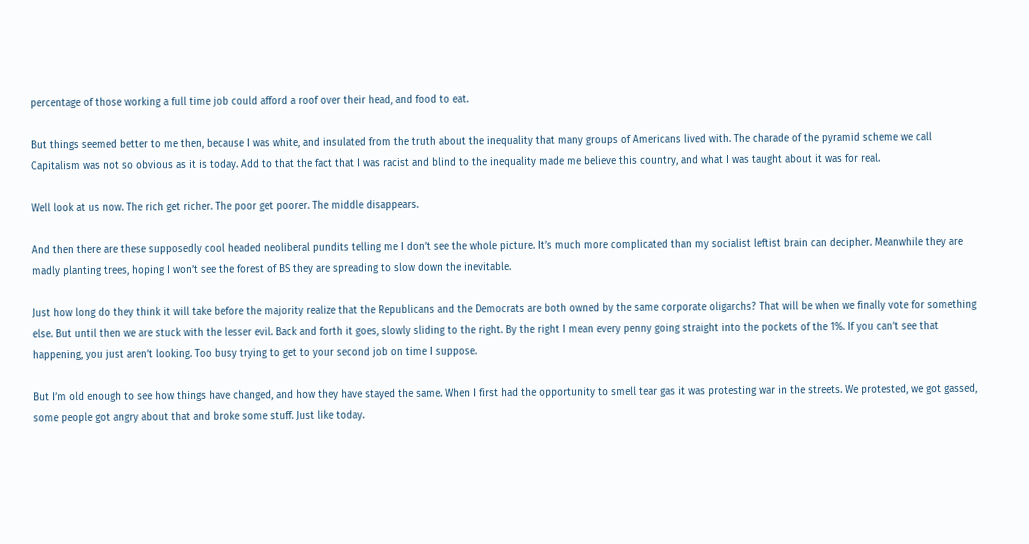percentage of those working a full time job could afford a roof over their head, and food to eat.

But things seemed better to me then, because I was white, and insulated from the truth about the inequality that many groups of Americans lived with. The charade of the pyramid scheme we call Capitalism was not so obvious as it is today. Add to that the fact that I was racist and blind to the inequality made me believe this country, and what I was taught about it was for real.

Well look at us now. The rich get richer. The poor get poorer. The middle disappears.

And then there are these supposedly cool headed neoliberal pundits telling me I don’t see the whole picture. It’s much more complicated than my socialist leftist brain can decipher. Meanwhile they are madly planting trees, hoping I won’t see the forest of BS they are spreading to slow down the inevitable.

Just how long do they think it will take before the majority realize that the Republicans and the Democrats are both owned by the same corporate oligarchs? That will be when we finally vote for something else. But until then we are stuck with the lesser evil. Back and forth it goes, slowly sliding to the right. By the right I mean every penny going straight into the pockets of the 1%. If you can’t see that happening, you just aren’t looking. Too busy trying to get to your second job on time I suppose.

But I’m old enough to see how things have changed, and how they have stayed the same. When I first had the opportunity to smell tear gas it was protesting war in the streets. We protested, we got gassed, some people got angry about that and broke some stuff. Just like today.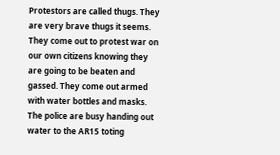Protestors are called thugs. They are very brave thugs it seems. They come out to protest war on our own citizens knowing they are going to be beaten and gassed. They come out armed with water bottles and masks. The police are busy handing out water to the AR15 toting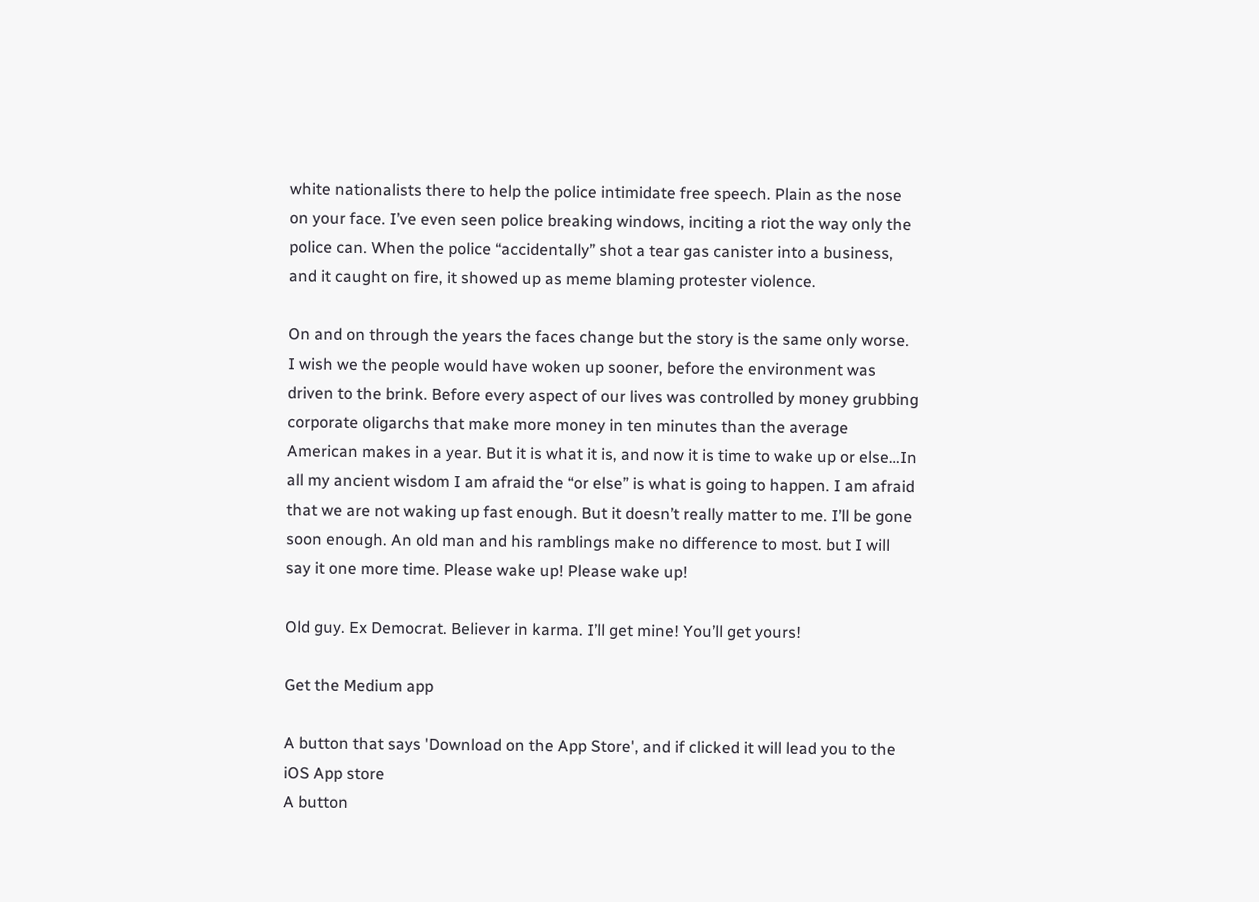white nationalists there to help the police intimidate free speech. Plain as the nose on your face. I’ve even seen police breaking windows, inciting a riot the way only the police can. When the police “accidentally” shot a tear gas canister into a business, and it caught on fire, it showed up as meme blaming protester violence.

On and on through the years the faces change but the story is the same only worse. I wish we the people would have woken up sooner, before the environment was driven to the brink. Before every aspect of our lives was controlled by money grubbing corporate oligarchs that make more money in ten minutes than the average American makes in a year. But it is what it is, and now it is time to wake up or else…In all my ancient wisdom I am afraid the “or else” is what is going to happen. I am afraid that we are not waking up fast enough. But it doesn’t really matter to me. I’ll be gone soon enough. An old man and his ramblings make no difference to most. but I will say it one more time. Please wake up! Please wake up!

Old guy. Ex Democrat. Believer in karma. I’ll get mine! You’ll get yours!

Get the Medium app

A button that says 'Download on the App Store', and if clicked it will lead you to the iOS App store
A button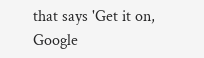that says 'Get it on, Google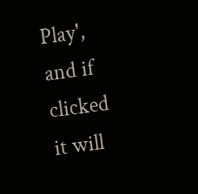Play', and if clicked it will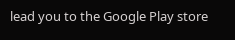lead you to the Google Play store